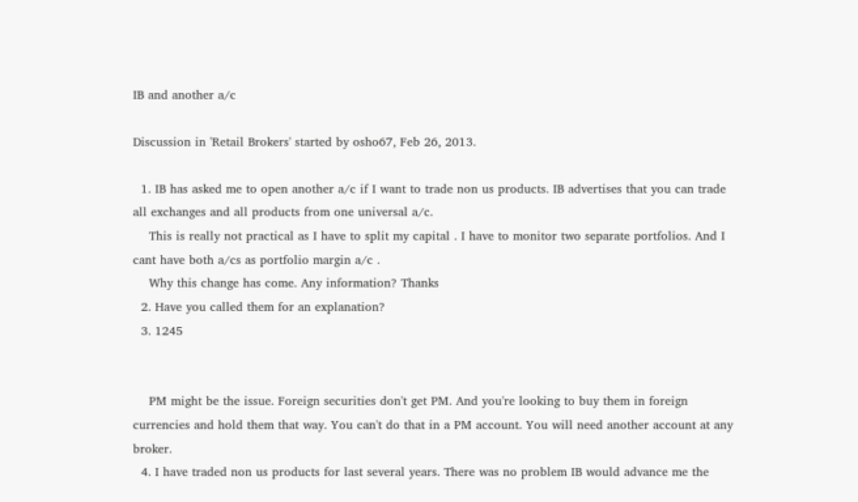IB and another a/c

Discussion in 'Retail Brokers' started by osho67, Feb 26, 2013.

  1. IB has asked me to open another a/c if I want to trade non us products. IB advertises that you can trade all exchanges and all products from one universal a/c.
    This is really not practical as I have to split my capital . I have to monitor two separate portfolios. And I cant have both a/cs as portfolio margin a/c .
    Why this change has come. Any information? Thanks
  2. Have you called them for an explanation?
  3. 1245


    PM might be the issue. Foreign securities don't get PM. And you're looking to buy them in foreign currencies and hold them that way. You can't do that in a PM account. You will need another account at any broker.
  4. I have traded non us products for last several years. There was no problem IB would advance me the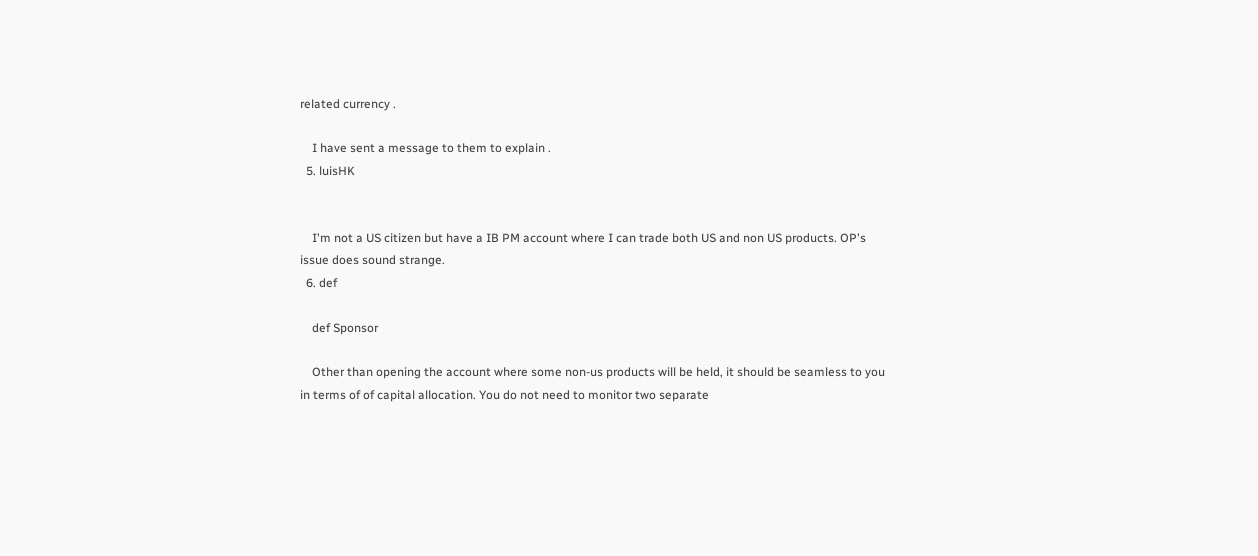related currency .

    I have sent a message to them to explain .
  5. luisHK


    I'm not a US citizen but have a IB PM account where I can trade both US and non US products. OP's issue does sound strange.
  6. def

    def Sponsor

    Other than opening the account where some non-us products will be held, it should be seamless to you in terms of of capital allocation. You do not need to monitor two separate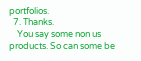portfolios.
  7. Thanks.
    You say some non us products. So can some be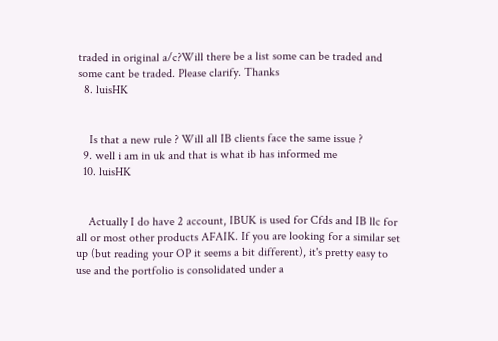traded in original a/c?Will there be a list some can be traded and some cant be traded. Please clarify. Thanks
  8. luisHK


    Is that a new rule ? Will all IB clients face the same issue ?
  9. well i am in uk and that is what ib has informed me
  10. luisHK


    Actually I do have 2 account, IBUK is used for Cfds and IB llc for all or most other products AFAIK. If you are looking for a similar set up (but reading your OP it seems a bit different), it's pretty easy to use and the portfolio is consolidated under a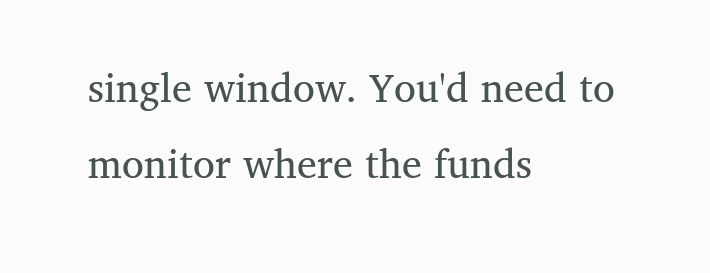single window. You'd need to monitor where the funds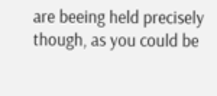are beeing held precisely though, as you could be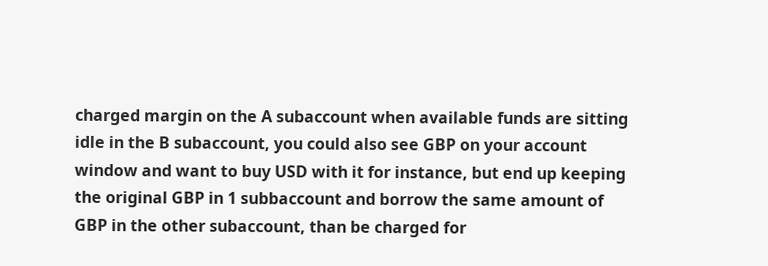charged margin on the A subaccount when available funds are sitting idle in the B subaccount, you could also see GBP on your account window and want to buy USD with it for instance, but end up keeping the original GBP in 1 subbaccount and borrow the same amount of GBP in the other subaccount, than be charged for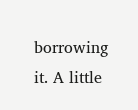borrowing it. A little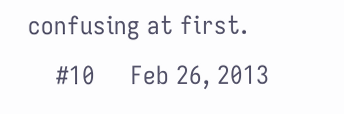confusing at first.
    #10     Feb 26, 2013